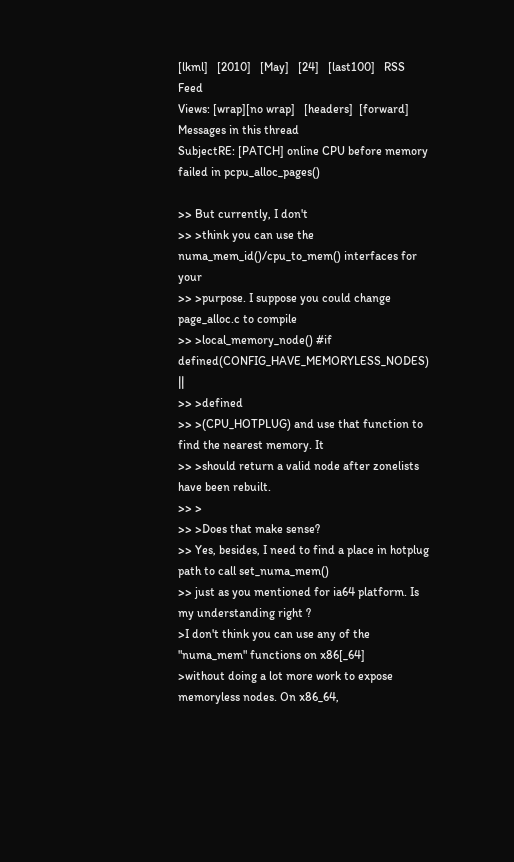[lkml]   [2010]   [May]   [24]   [last100]   RSS Feed
Views: [wrap][no wrap]   [headers]  [forward]
Messages in this thread
SubjectRE: [PATCH] online CPU before memory failed in pcpu_alloc_pages()

>> But currently, I don't
>> >think you can use the numa_mem_id()/cpu_to_mem() interfaces for your
>> >purpose. I suppose you could change page_alloc.c to compile
>> >local_memory_node() #if defined(CONFIG_HAVE_MEMORYLESS_NODES) ||
>> >defined
>> >(CPU_HOTPLUG) and use that function to find the nearest memory. It
>> >should return a valid node after zonelists have been rebuilt.
>> >
>> >Does that make sense?
>> Yes, besides, I need to find a place in hotplug path to call set_numa_mem()
>> just as you mentioned for ia64 platform. Is my understanding right ?
>I don't think you can use any of the "numa_mem" functions on x86[_64]
>without doing a lot more work to expose memoryless nodes. On x86_64,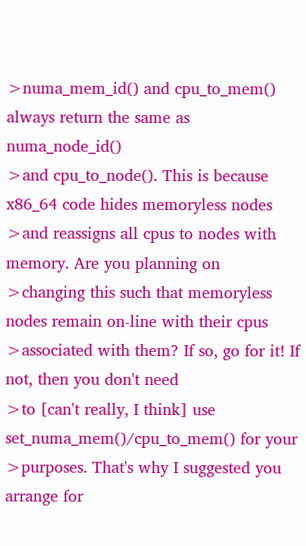>numa_mem_id() and cpu_to_mem() always return the same as numa_node_id()
>and cpu_to_node(). This is because x86_64 code hides memoryless nodes
>and reassigns all cpus to nodes with memory. Are you planning on
>changing this such that memoryless nodes remain on-line with their cpus
>associated with them? If so, go for it! If not, then you don't need
>to [can't really, I think] use set_numa_mem()/cpu_to_mem() for your
>purposes. That's why I suggested you arrange for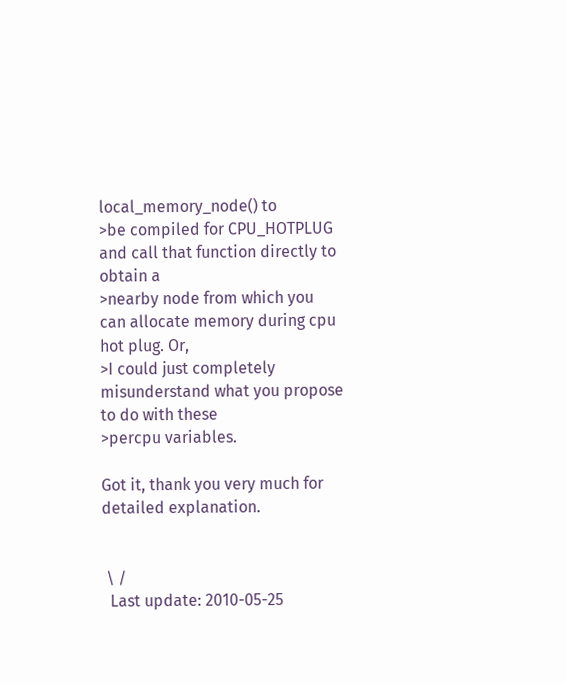local_memory_node() to
>be compiled for CPU_HOTPLUG and call that function directly to obtain a
>nearby node from which you can allocate memory during cpu hot plug. Or,
>I could just completely misunderstand what you propose to do with these
>percpu variables.

Got it, thank you very much for detailed explanation.


 \ /
  Last update: 2010-05-25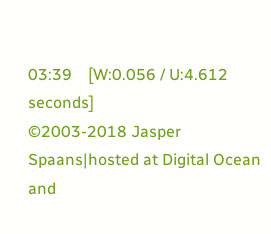03:39    [W:0.056 / U:4.612 seconds]
©2003-2018 Jasper Spaans|hosted at Digital Ocean and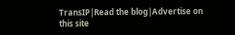TransIP|Read the blog|Advertise on this site